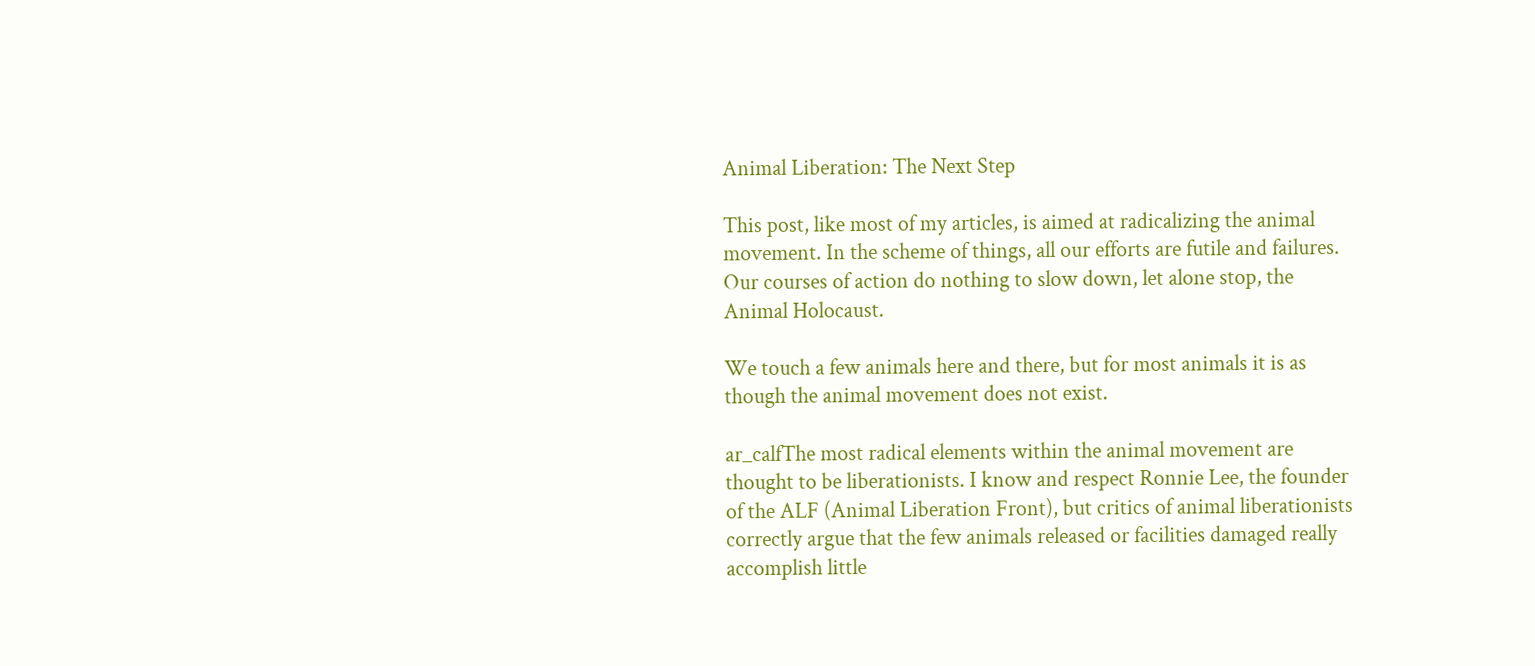Animal Liberation: The Next Step

This post, like most of my articles, is aimed at radicalizing the animal movement. In the scheme of things, all our efforts are futile and failures. Our courses of action do nothing to slow down, let alone stop, the Animal Holocaust.

We touch a few animals here and there, but for most animals it is as though the animal movement does not exist.

ar_calfThe most radical elements within the animal movement are thought to be liberationists. I know and respect Ronnie Lee, the founder of the ALF (Animal Liberation Front), but critics of animal liberationists correctly argue that the few animals released or facilities damaged really accomplish little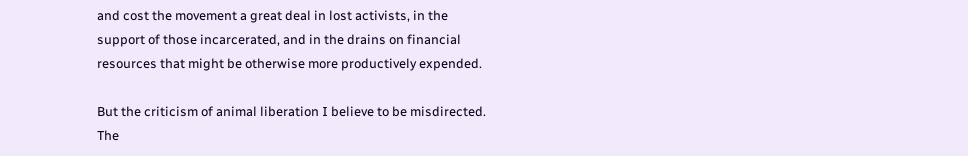and cost the movement a great deal in lost activists, in the support of those incarcerated, and in the drains on financial resources that might be otherwise more productively expended.

But the criticism of animal liberation I believe to be misdirected. The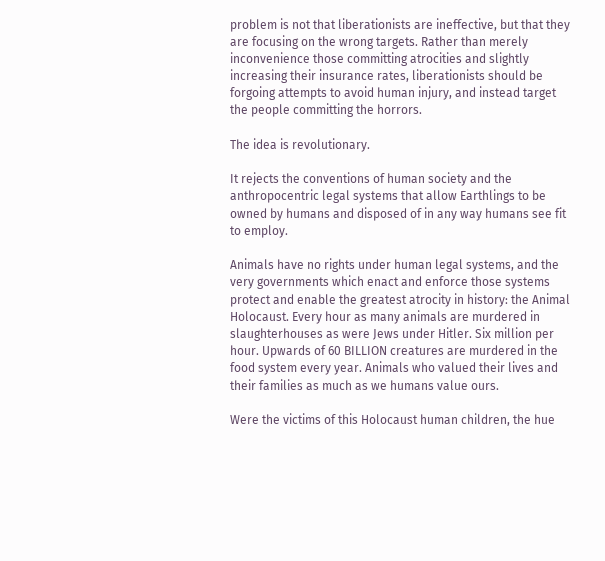problem is not that liberationists are ineffective, but that they are focusing on the wrong targets. Rather than merely inconvenience those committing atrocities and slightly increasing their insurance rates, liberationists should be forgoing attempts to avoid human injury, and instead target the people committing the horrors.

The idea is revolutionary.

It rejects the conventions of human society and the anthropocentric legal systems that allow Earthlings to be owned by humans and disposed of in any way humans see fit to employ.

Animals have no rights under human legal systems, and the very governments which enact and enforce those systems protect and enable the greatest atrocity in history: the Animal Holocaust. Every hour as many animals are murdered in slaughterhouses as were Jews under Hitler. Six million per hour. Upwards of 60 BILLION creatures are murdered in the food system every year. Animals who valued their lives and their families as much as we humans value ours.

Were the victims of this Holocaust human children, the hue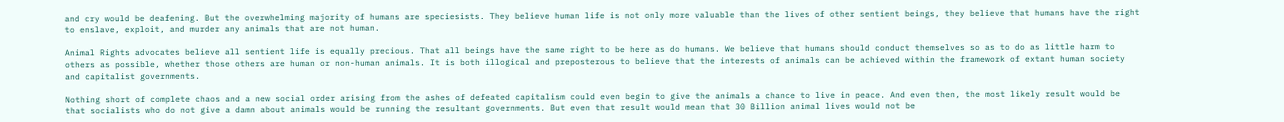and cry would be deafening. But the overwhelming majority of humans are speciesists. They believe human life is not only more valuable than the lives of other sentient beings, they believe that humans have the right to enslave, exploit, and murder any animals that are not human.

Animal Rights advocates believe all sentient life is equally precious. That all beings have the same right to be here as do humans. We believe that humans should conduct themselves so as to do as little harm to others as possible, whether those others are human or non-human animals. It is both illogical and preposterous to believe that the interests of animals can be achieved within the framework of extant human society and capitalist governments.

Nothing short of complete chaos and a new social order arising from the ashes of defeated capitalism could even begin to give the animals a chance to live in peace. And even then, the most likely result would be that socialists who do not give a damn about animals would be running the resultant governments. But even that result would mean that 30 Billion animal lives would not be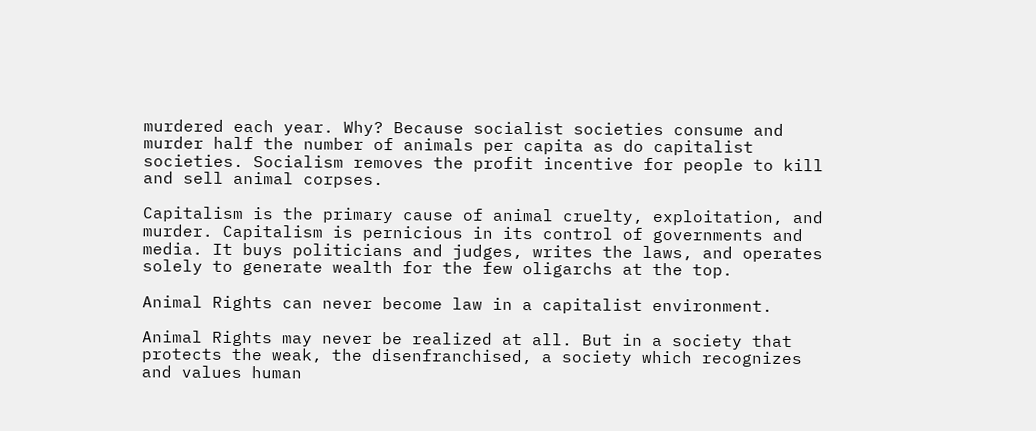murdered each year. Why? Because socialist societies consume and murder half the number of animals per capita as do capitalist societies. Socialism removes the profit incentive for people to kill and sell animal corpses.

Capitalism is the primary cause of animal cruelty, exploitation, and murder. Capitalism is pernicious in its control of governments and media. It buys politicians and judges, writes the laws, and operates solely to generate wealth for the few oligarchs at the top.

Animal Rights can never become law in a capitalist environment.

Animal Rights may never be realized at all. But in a society that protects the weak, the disenfranchised, a society which recognizes and values human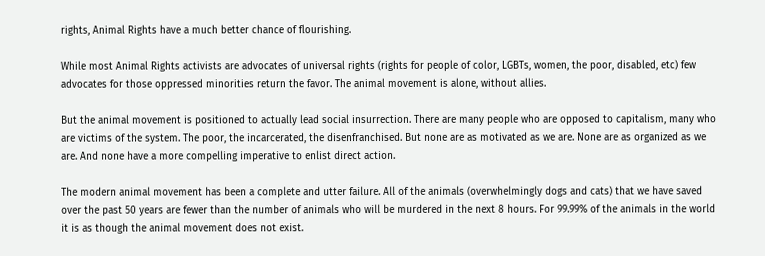rights, Animal Rights have a much better chance of flourishing.

While most Animal Rights activists are advocates of universal rights (rights for people of color, LGBTs, women, the poor, disabled, etc) few advocates for those oppressed minorities return the favor. The animal movement is alone, without allies.

But the animal movement is positioned to actually lead social insurrection. There are many people who are opposed to capitalism, many who are victims of the system. The poor, the incarcerated, the disenfranchised. But none are as motivated as we are. None are as organized as we are. And none have a more compelling imperative to enlist direct action.

The modern animal movement has been a complete and utter failure. All of the animals (overwhelmingly dogs and cats) that we have saved over the past 50 years are fewer than the number of animals who will be murdered in the next 8 hours. For 99.99% of the animals in the world it is as though the animal movement does not exist.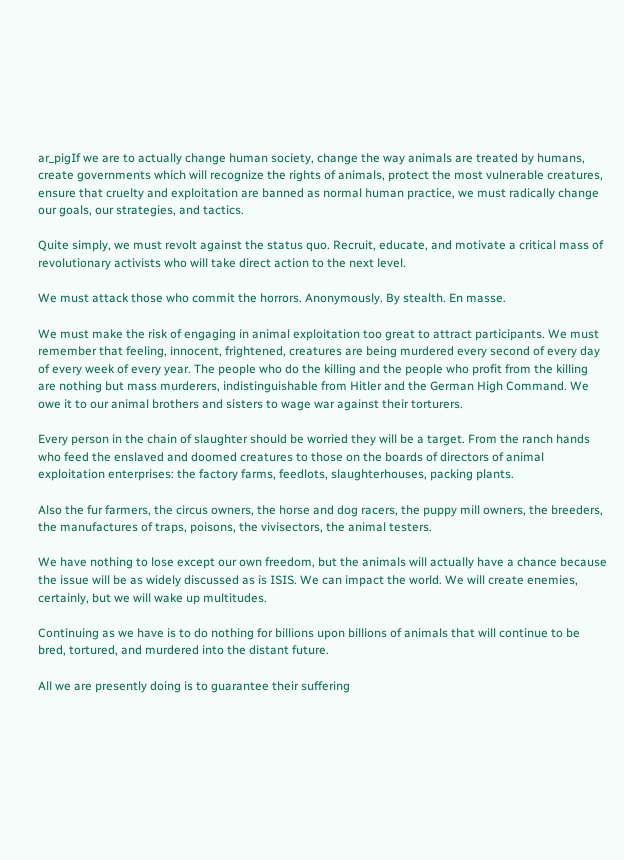ar_pigIf we are to actually change human society, change the way animals are treated by humans, create governments which will recognize the rights of animals, protect the most vulnerable creatures, ensure that cruelty and exploitation are banned as normal human practice, we must radically change our goals, our strategies, and tactics.

Quite simply, we must revolt against the status quo. Recruit, educate, and motivate a critical mass of revolutionary activists who will take direct action to the next level.

We must attack those who commit the horrors. Anonymously. By stealth. En masse.

We must make the risk of engaging in animal exploitation too great to attract participants. We must remember that feeling, innocent, frightened, creatures are being murdered every second of every day of every week of every year. The people who do the killing and the people who profit from the killing are nothing but mass murderers, indistinguishable from Hitler and the German High Command. We owe it to our animal brothers and sisters to wage war against their torturers.

Every person in the chain of slaughter should be worried they will be a target. From the ranch hands who feed the enslaved and doomed creatures to those on the boards of directors of animal exploitation enterprises: the factory farms, feedlots, slaughterhouses, packing plants.

Also the fur farmers, the circus owners, the horse and dog racers, the puppy mill owners, the breeders, the manufactures of traps, poisons, the vivisectors, the animal testers.

We have nothing to lose except our own freedom, but the animals will actually have a chance because the issue will be as widely discussed as is ISIS. We can impact the world. We will create enemies, certainly, but we will wake up multitudes.

Continuing as we have is to do nothing for billions upon billions of animals that will continue to be bred, tortured, and murdered into the distant future.

All we are presently doing is to guarantee their suffering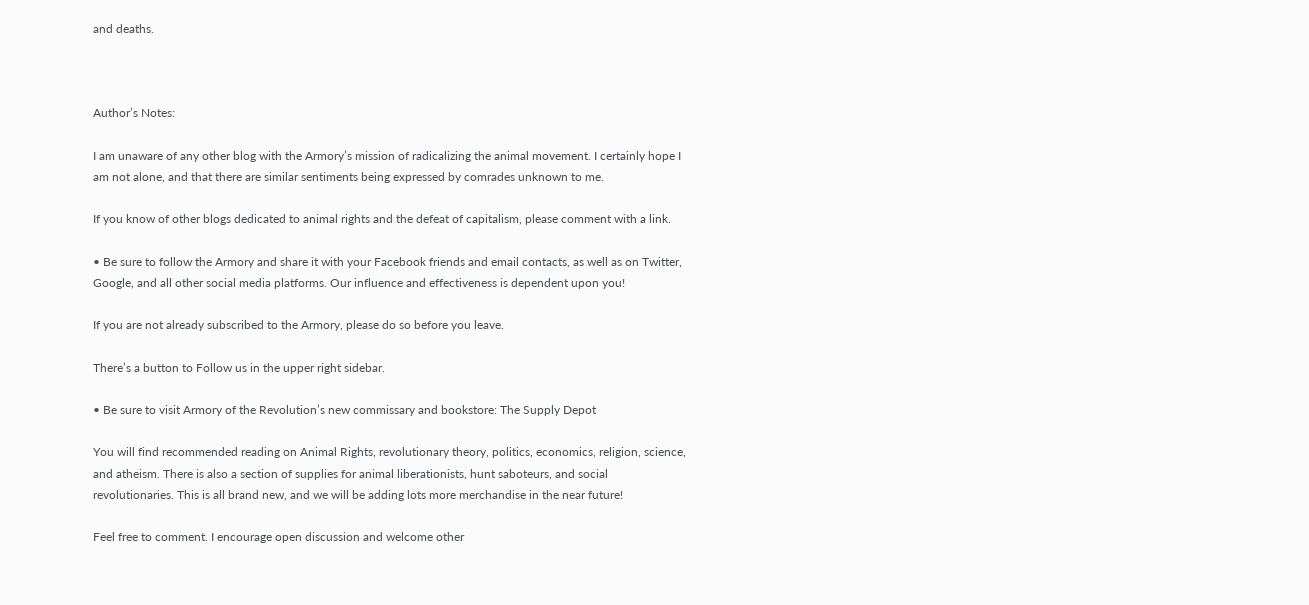and deaths.



Author’s Notes:

I am unaware of any other blog with the Armory’s mission of radicalizing the animal movement. I certainly hope I am not alone, and that there are similar sentiments being expressed by comrades unknown to me.

If you know of other blogs dedicated to animal rights and the defeat of capitalism, please comment with a link.

• Be sure to follow the Armory and share it with your Facebook friends and email contacts, as well as on Twitter, Google, and all other social media platforms. Our influence and effectiveness is dependent upon you!

If you are not already subscribed to the Armory, please do so before you leave.

There’s a button to Follow us in the upper right sidebar.

• Be sure to visit Armory of the Revolution’s new commissary and bookstore: The Supply Depot

You will find recommended reading on Animal Rights, revolutionary theory, politics, economics, religion, science, and atheism. There is also a section of supplies for animal liberationists, hunt saboteurs, and social revolutionaries. This is all brand new, and we will be adding lots more merchandise in the near future!

Feel free to comment. I encourage open discussion and welcome other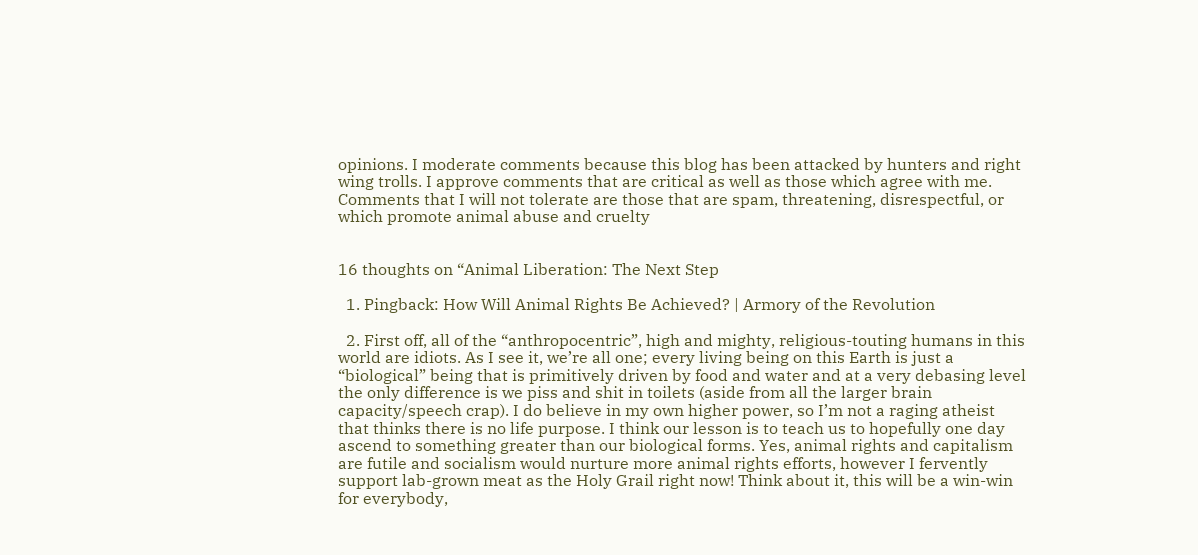opinions. I moderate comments because this blog has been attacked by hunters and right wing trolls. I approve comments that are critical as well as those which agree with me. Comments that I will not tolerate are those that are spam, threatening, disrespectful, or which promote animal abuse and cruelty


16 thoughts on “Animal Liberation: The Next Step

  1. Pingback: How Will Animal Rights Be Achieved? | Armory of the Revolution

  2. First off, all of the “anthropocentric”, high and mighty, religious-touting humans in this world are idiots. As I see it, we’re all one; every living being on this Earth is just a “biological” being that is primitively driven by food and water and at a very debasing level the only difference is we piss and shit in toilets (aside from all the larger brain capacity/speech crap). I do believe in my own higher power, so I’m not a raging atheist that thinks there is no life purpose. I think our lesson is to teach us to hopefully one day ascend to something greater than our biological forms. Yes, animal rights and capitalism are futile and socialism would nurture more animal rights efforts, however I fervently support lab-grown meat as the Holy Grail right now! Think about it, this will be a win-win for everybody,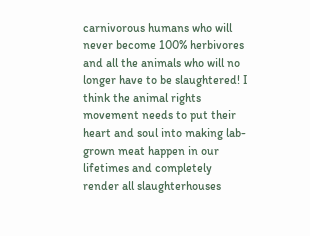carnivorous humans who will never become 100% herbivores and all the animals who will no longer have to be slaughtered! I think the animal rights movement needs to put their heart and soul into making lab-grown meat happen in our lifetimes and completely render all slaughterhouses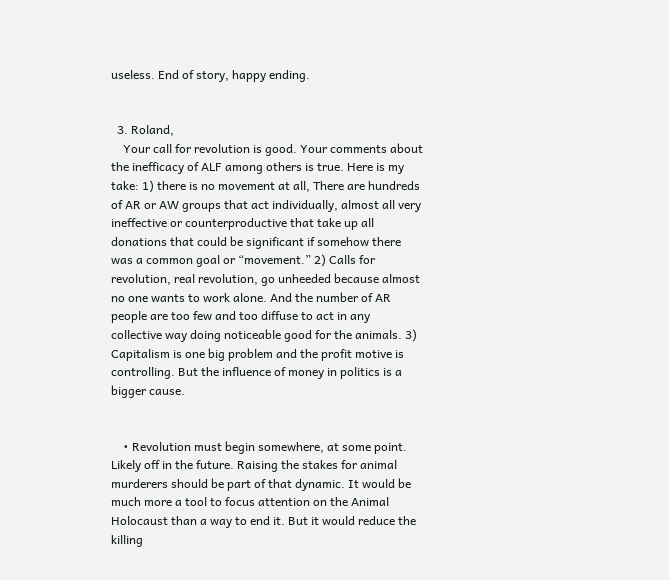useless. End of story, happy ending.


  3. Roland,
    Your call for revolution is good. Your comments about the inefficacy of ALF among others is true. Here is my take: 1) there is no movement at all, There are hundreds of AR or AW groups that act individually, almost all very ineffective or counterproductive that take up all donations that could be significant if somehow there was a common goal or “movement.” 2) Calls for revolution, real revolution, go unheeded because almost no one wants to work alone. And the number of AR people are too few and too diffuse to act in any collective way doing noticeable good for the animals. 3) Capitalism is one big problem and the profit motive is controlling. But the influence of money in politics is a bigger cause.


    • Revolution must begin somewhere, at some point. Likely off in the future. Raising the stakes for animal murderers should be part of that dynamic. It would be much more a tool to focus attention on the Animal Holocaust than a way to end it. But it would reduce the killing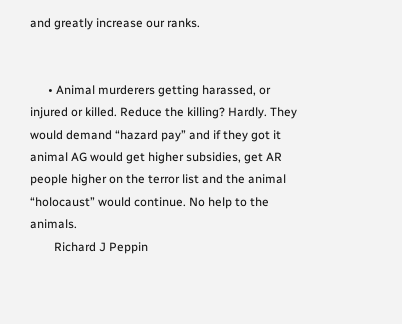and greatly increase our ranks.


      • Animal murderers getting harassed, or injured or killed. Reduce the killing? Hardly. They would demand “hazard pay” and if they got it animal AG would get higher subsidies, get AR people higher on the terror list and the animal “holocaust” would continue. No help to the animals.
        Richard J Peppin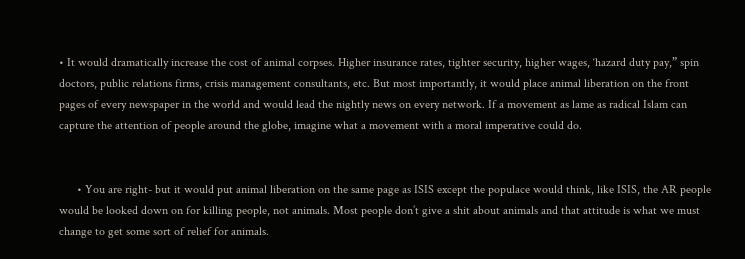• It would dramatically increase the cost of animal corpses. Higher insurance rates, tighter security, higher wages, ‘hazard duty pay,” spin doctors, public relations firms, crisis management consultants, etc. But most importantly, it would place animal liberation on the front pages of every newspaper in the world and would lead the nightly news on every network. If a movement as lame as radical Islam can capture the attention of people around the globe, imagine what a movement with a moral imperative could do.


      • You are right- but it would put animal liberation on the same page as ISIS except the populace would think, like ISIS, the AR people would be looked down on for killing people, not animals. Most people don’t give a shit about animals and that attitude is what we must change to get some sort of relief for animals.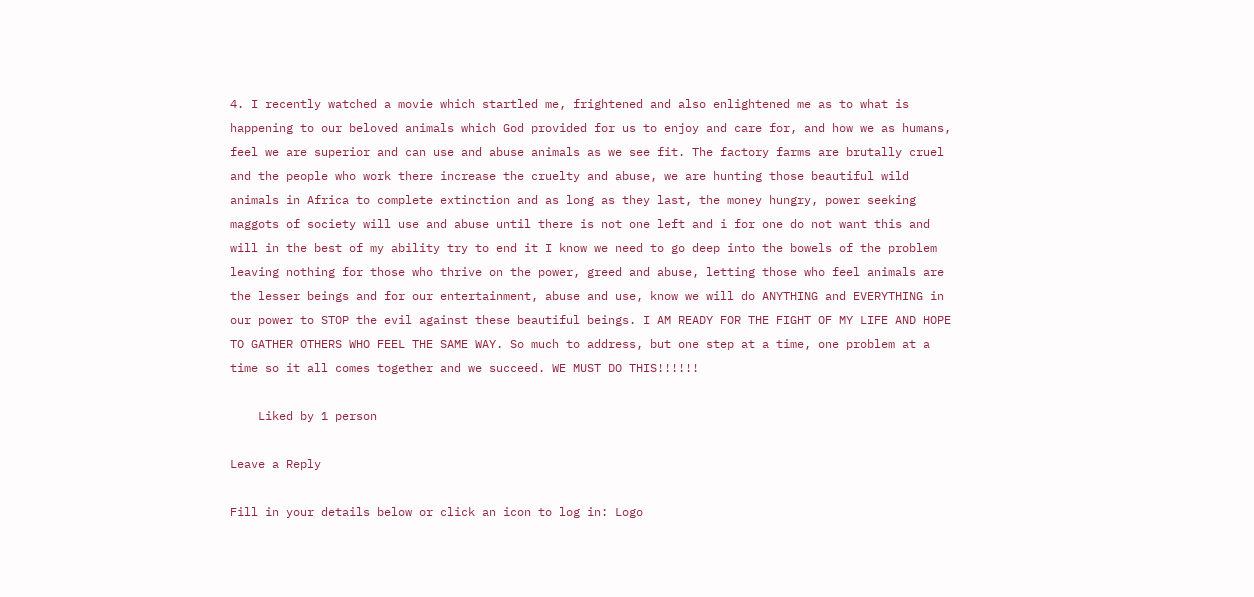4. I recently watched a movie which startled me, frightened and also enlightened me as to what is happening to our beloved animals which God provided for us to enjoy and care for, and how we as humans, feel we are superior and can use and abuse animals as we see fit. The factory farms are brutally cruel and the people who work there increase the cruelty and abuse, we are hunting those beautiful wild animals in Africa to complete extinction and as long as they last, the money hungry, power seeking maggots of society will use and abuse until there is not one left and i for one do not want this and will in the best of my ability try to end it I know we need to go deep into the bowels of the problem leaving nothing for those who thrive on the power, greed and abuse, letting those who feel animals are the lesser beings and for our entertainment, abuse and use, know we will do ANYTHING and EVERYTHING in our power to STOP the evil against these beautiful beings. I AM READY FOR THE FIGHT OF MY LIFE AND HOPE TO GATHER OTHERS WHO FEEL THE SAME WAY. So much to address, but one step at a time, one problem at a time so it all comes together and we succeed. WE MUST DO THIS!!!!!!

    Liked by 1 person

Leave a Reply

Fill in your details below or click an icon to log in: Logo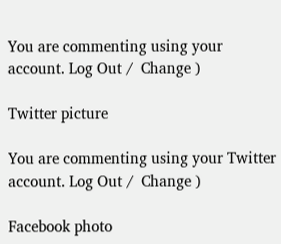You are commenting using your account. Log Out /  Change )

Twitter picture

You are commenting using your Twitter account. Log Out /  Change )

Facebook photo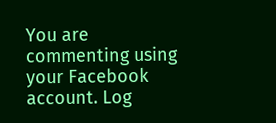You are commenting using your Facebook account. Log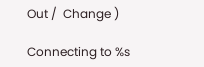Out /  Change )

Connecting to %s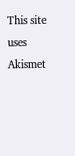This site uses Akismet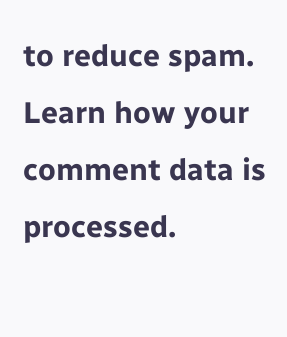to reduce spam. Learn how your comment data is processed.